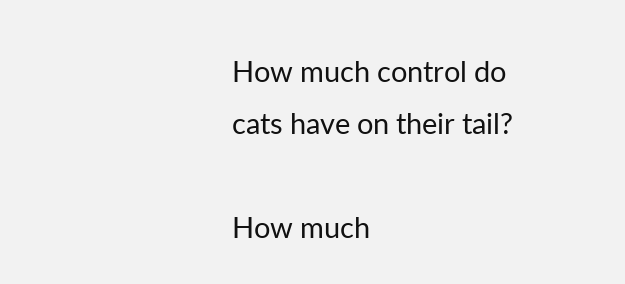How much control do cats have on their tail?

How much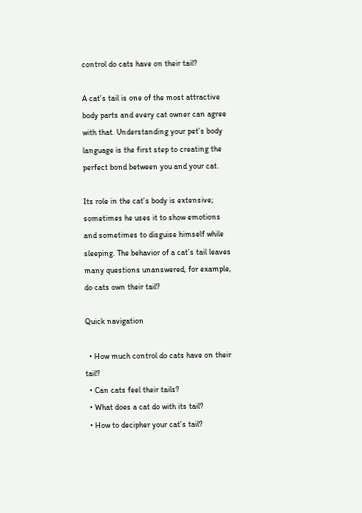control do cats have on their tail?

A cat’s tail is one of the most attractive body parts and every cat owner can agree with that. Understanding your pet’s body language is the first step to creating the perfect bond between you and your cat.

Its role in the cat’s body is extensive; sometimes he uses it to show emotions and sometimes to disguise himself while sleeping. The behavior of a cat’s tail leaves many questions unanswered, for example, do cats own their tail?

Quick navigation

  • How much control do cats have on their tail?
  • Can cats feel their tails?
  • What does a cat do with its tail?
  • How to decipher your cat’s tail?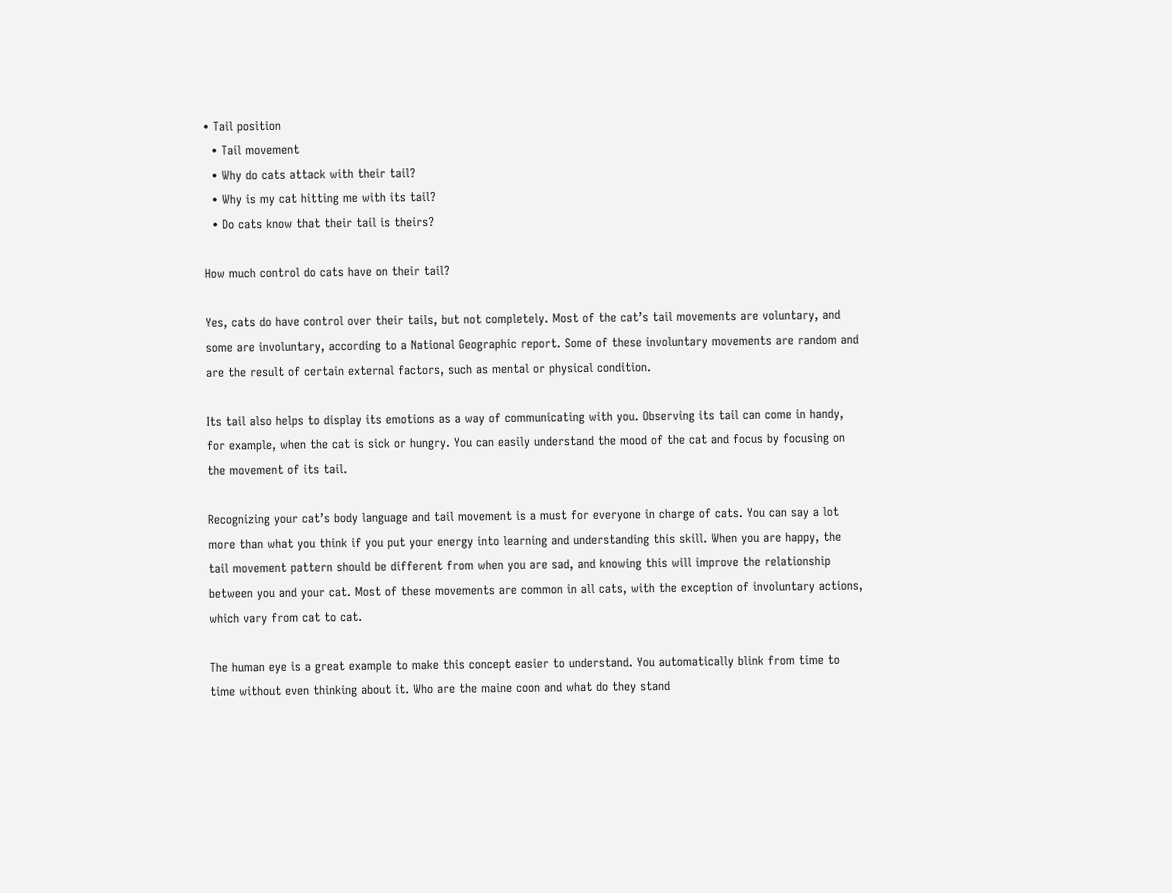• Tail position
  • Tail movement
  • Why do cats attack with their tail?
  • Why is my cat hitting me with its tail?
  • Do cats know that their tail is theirs?

How much control do cats have on their tail?

Yes, cats do have control over their tails, but not completely. Most of the cat’s tail movements are voluntary, and some are involuntary, according to a National Geographic report. Some of these involuntary movements are random and are the result of certain external factors, such as mental or physical condition.

Its tail also helps to display its emotions as a way of communicating with you. Observing its tail can come in handy, for example, when the cat is sick or hungry. You can easily understand the mood of the cat and focus by focusing on the movement of its tail.

Recognizing your cat’s body language and tail movement is a must for everyone in charge of cats. You can say a lot more than what you think if you put your energy into learning and understanding this skill. When you are happy, the tail movement pattern should be different from when you are sad, and knowing this will improve the relationship between you and your cat. Most of these movements are common in all cats, with the exception of involuntary actions, which vary from cat to cat.

The human eye is a great example to make this concept easier to understand. You automatically blink from time to time without even thinking about it. Who are the maine coon and what do they stand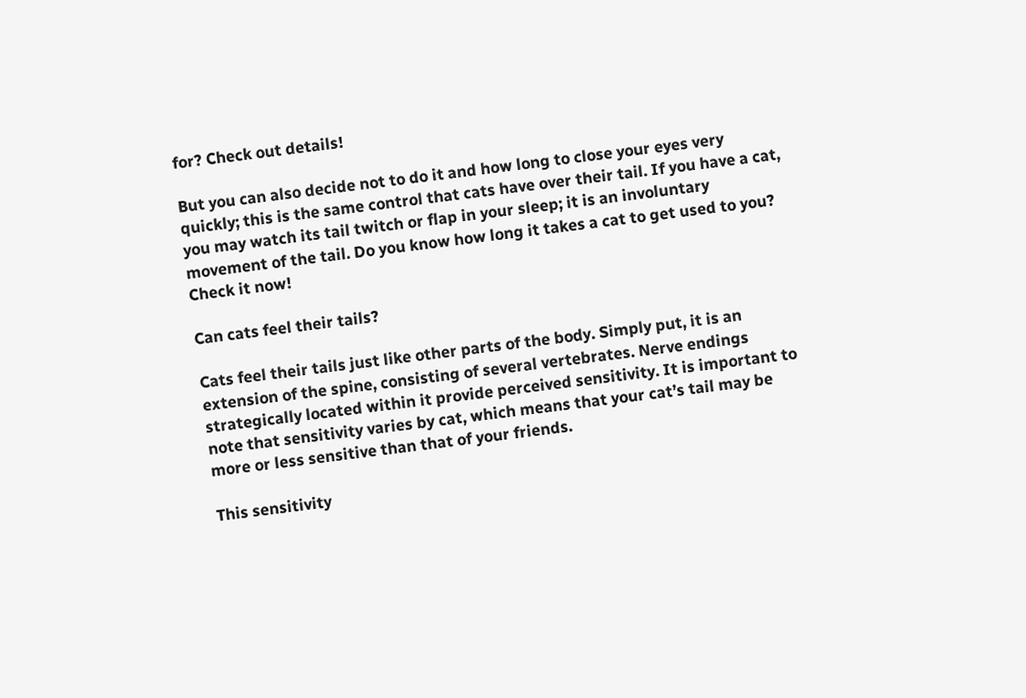for? Check out details!

But you can also decide not to do it and how long to close your eyes very quickly; this is the same control that cats have over their tail. If you have a cat, you may watch its tail twitch or flap in your sleep; it is an involuntary movement of the tail. Do you know how long it takes a cat to get used to you? Check it now!

Can cats feel their tails?

Cats feel their tails just like other parts of the body. Simply put, it is an extension of the spine, consisting of several vertebrates. Nerve endings strategically located within it provide perceived sensitivity. It is important to note that sensitivity varies by cat, which means that your cat’s tail may be more or less sensitive than that of your friends.

This sensitivity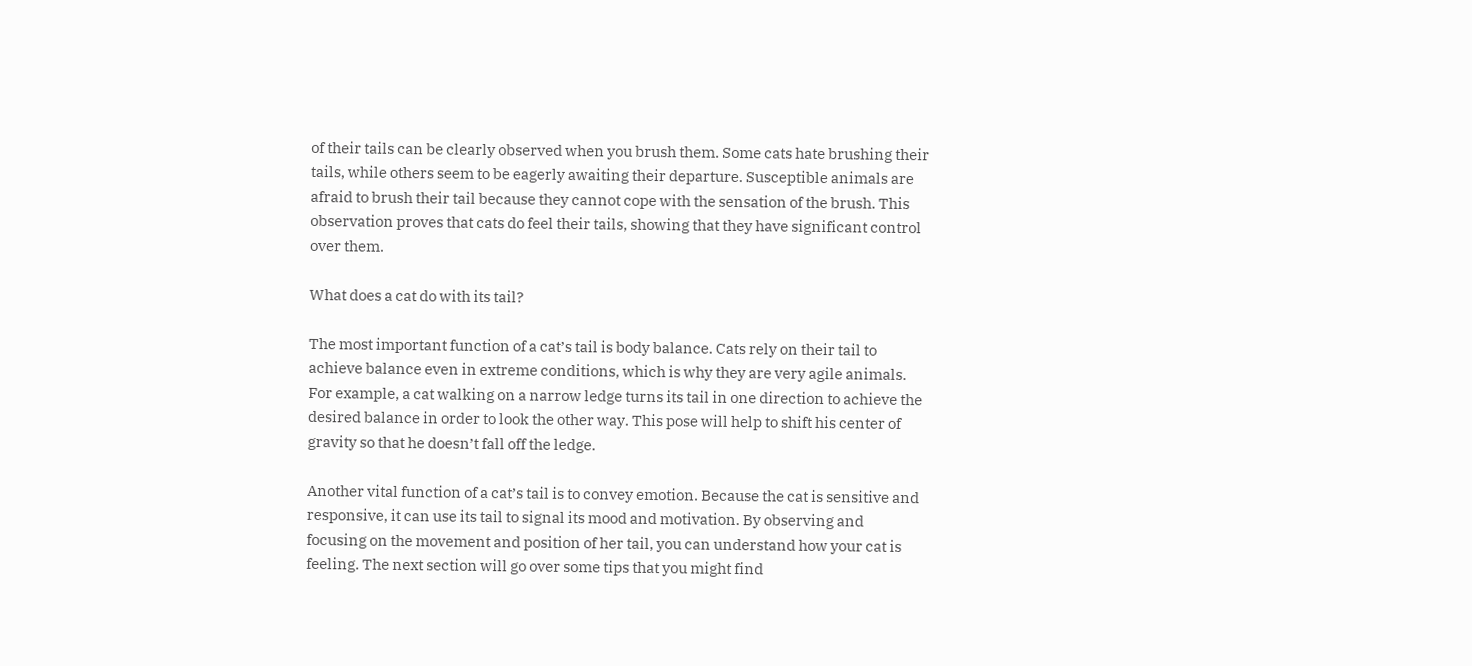of their tails can be clearly observed when you brush them. Some cats hate brushing their tails, while others seem to be eagerly awaiting their departure. Susceptible animals are afraid to brush their tail because they cannot cope with the sensation of the brush. This observation proves that cats do feel their tails, showing that they have significant control over them.

What does a cat do with its tail?

The most important function of a cat’s tail is body balance. Cats rely on their tail to achieve balance even in extreme conditions, which is why they are very agile animals. For example, a cat walking on a narrow ledge turns its tail in one direction to achieve the desired balance in order to look the other way. This pose will help to shift his center of gravity so that he doesn’t fall off the ledge.

Another vital function of a cat’s tail is to convey emotion. Because the cat is sensitive and responsive, it can use its tail to signal its mood and motivation. By observing and focusing on the movement and position of her tail, you can understand how your cat is feeling. The next section will go over some tips that you might find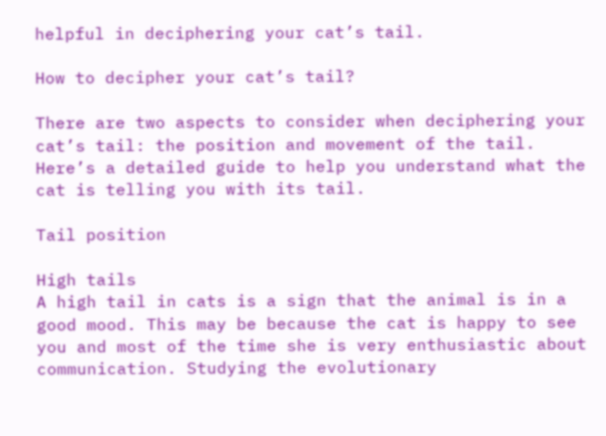helpful in deciphering your cat’s tail.

How to decipher your cat’s tail?

There are two aspects to consider when deciphering your cat’s tail: the position and movement of the tail. Here’s a detailed guide to help you understand what the cat is telling you with its tail.

Tail position

High tails
A high tail in cats is a sign that the animal is in a good mood. This may be because the cat is happy to see you and most of the time she is very enthusiastic about communication. Studying the evolutionary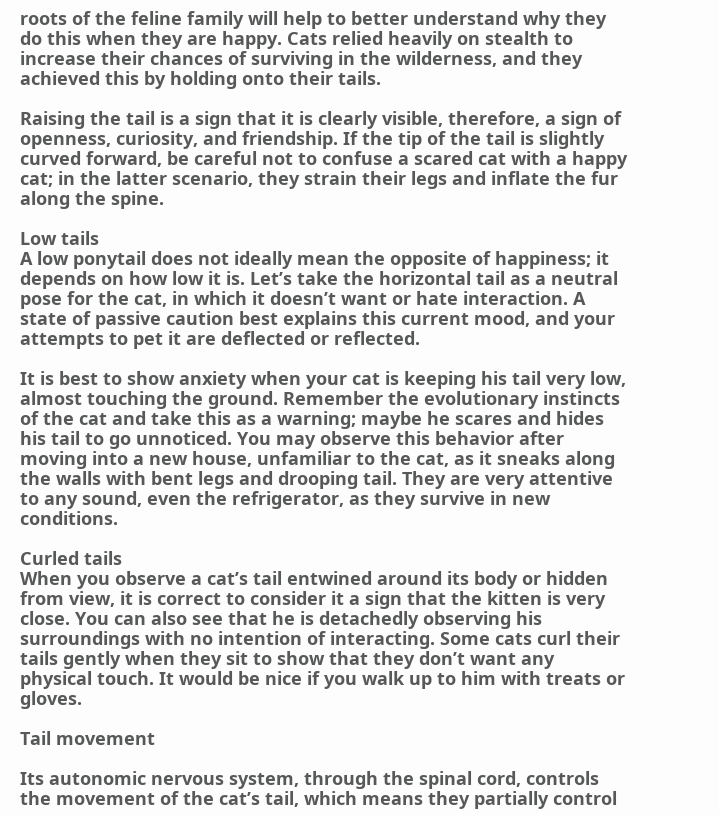roots of the feline family will help to better understand why they do this when they are happy. Cats relied heavily on stealth to increase their chances of surviving in the wilderness, and they achieved this by holding onto their tails.

Raising the tail is a sign that it is clearly visible, therefore, a sign of openness, curiosity, and friendship. If the tip of the tail is slightly curved forward, be careful not to confuse a scared cat with a happy cat; in the latter scenario, they strain their legs and inflate the fur along the spine.

Low tails
A low ponytail does not ideally mean the opposite of happiness; it depends on how low it is. Let’s take the horizontal tail as a neutral pose for the cat, in which it doesn’t want or hate interaction. A state of passive caution best explains this current mood, and your attempts to pet it are deflected or reflected.

It is best to show anxiety when your cat is keeping his tail very low, almost touching the ground. Remember the evolutionary instincts of the cat and take this as a warning; maybe he scares and hides his tail to go unnoticed. You may observe this behavior after moving into a new house, unfamiliar to the cat, as it sneaks along the walls with bent legs and drooping tail. They are very attentive to any sound, even the refrigerator, as they survive in new conditions.

Curled tails
When you observe a cat’s tail entwined around its body or hidden from view, it is correct to consider it a sign that the kitten is very close. You can also see that he is detachedly observing his surroundings with no intention of interacting. Some cats curl their tails gently when they sit to show that they don’t want any physical touch. It would be nice if you walk up to him with treats or gloves.

Tail movement

Its autonomic nervous system, through the spinal cord, controls the movement of the cat’s tail, which means they partially control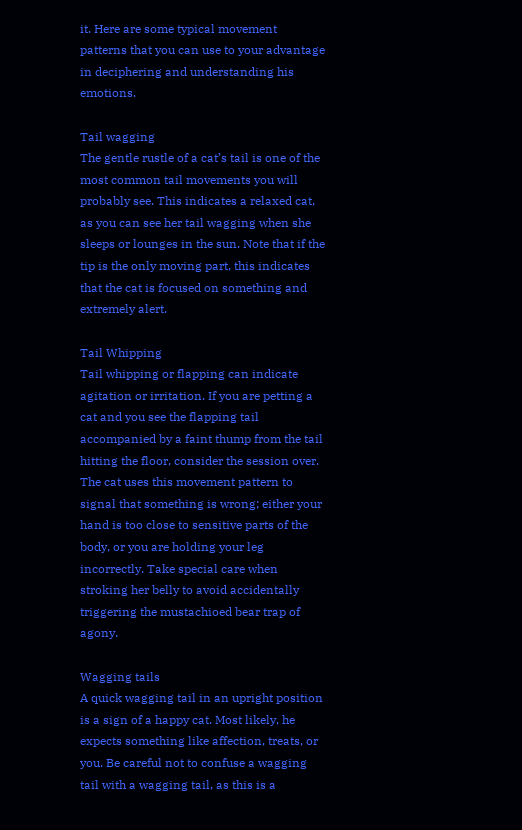it. Here are some typical movement patterns that you can use to your advantage in deciphering and understanding his emotions.

Tail wagging
The gentle rustle of a cat’s tail is one of the most common tail movements you will probably see. This indicates a relaxed cat, as you can see her tail wagging when she sleeps or lounges in the sun. Note that if the tip is the only moving part, this indicates that the cat is focused on something and extremely alert.

Tail Whipping
Tail whipping or flapping can indicate agitation or irritation. If you are petting a cat and you see the flapping tail accompanied by a faint thump from the tail hitting the floor, consider the session over. The cat uses this movement pattern to signal that something is wrong; either your hand is too close to sensitive parts of the body, or you are holding your leg incorrectly. Take special care when stroking her belly to avoid accidentally triggering the mustachioed bear trap of agony.

Wagging tails
A quick wagging tail in an upright position is a sign of a happy cat. Most likely, he expects something like affection, treats, or you. Be careful not to confuse a wagging tail with a wagging tail, as this is a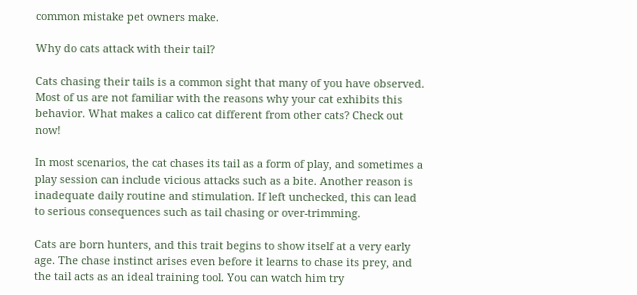common mistake pet owners make.

Why do cats attack with their tail?

Cats chasing their tails is a common sight that many of you have observed. Most of us are not familiar with the reasons why your cat exhibits this behavior. What makes a calico cat different from other cats? Check out now!

In most scenarios, the cat chases its tail as a form of play, and sometimes a play session can include vicious attacks such as a bite. Another reason is inadequate daily routine and stimulation. If left unchecked, this can lead to serious consequences such as tail chasing or over-trimming.

Cats are born hunters, and this trait begins to show itself at a very early age. The chase instinct arises even before it learns to chase its prey, and the tail acts as an ideal training tool. You can watch him try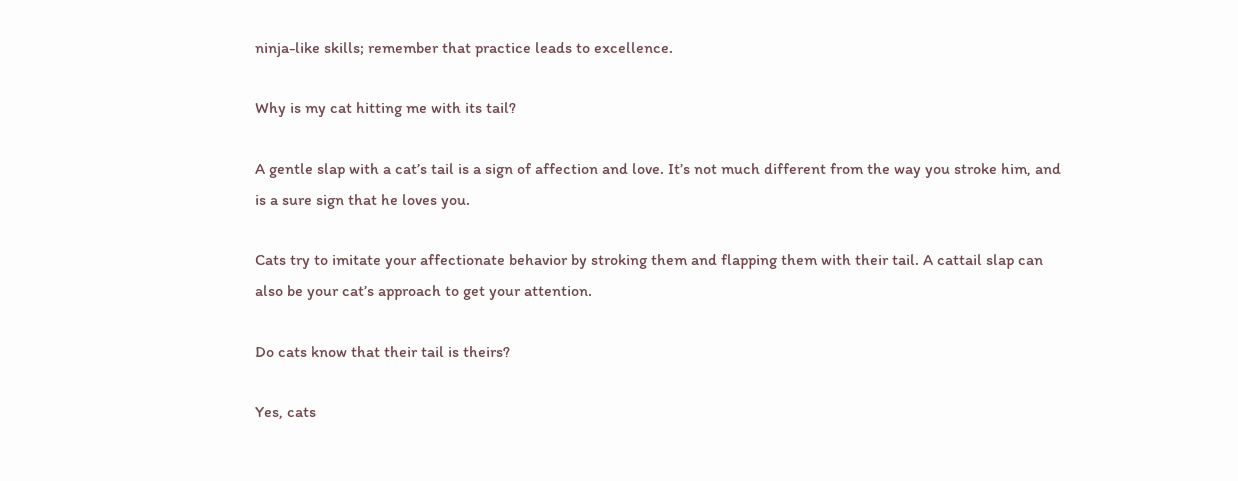ninja-like skills; remember that practice leads to excellence.

Why is my cat hitting me with its tail?

A gentle slap with a cat’s tail is a sign of affection and love. It’s not much different from the way you stroke him, and is a sure sign that he loves you.

Cats try to imitate your affectionate behavior by stroking them and flapping them with their tail. A cattail slap can also be your cat’s approach to get your attention.

Do cats know that their tail is theirs?

Yes, cats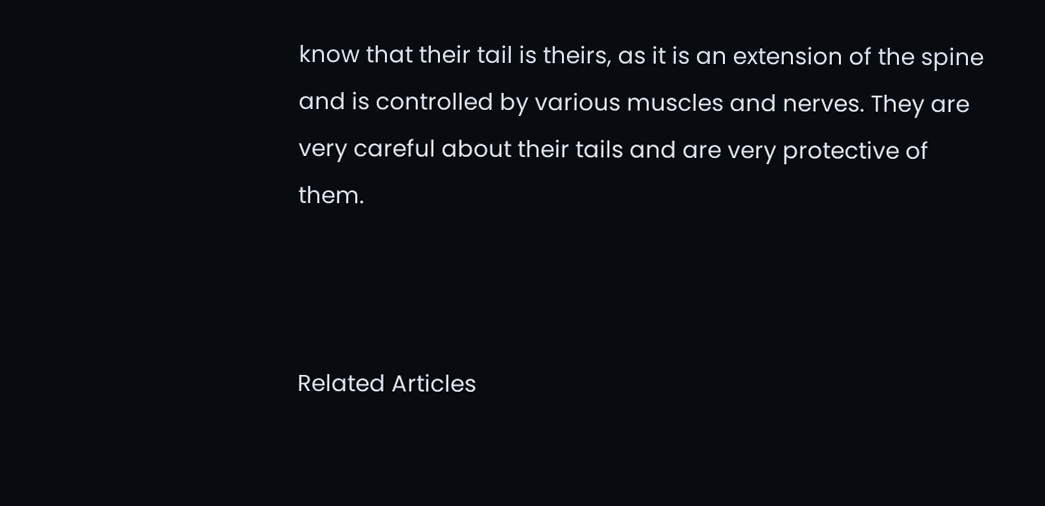know that their tail is theirs, as it is an extension of the spine and is controlled by various muscles and nerves. They are very careful about their tails and are very protective of them.



Related Articles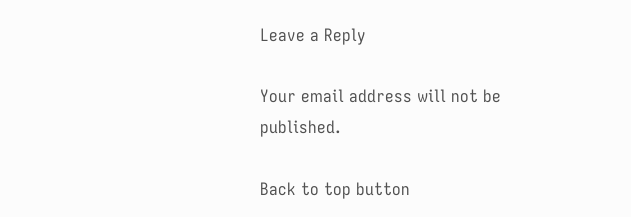Leave a Reply

Your email address will not be published.

Back to top button